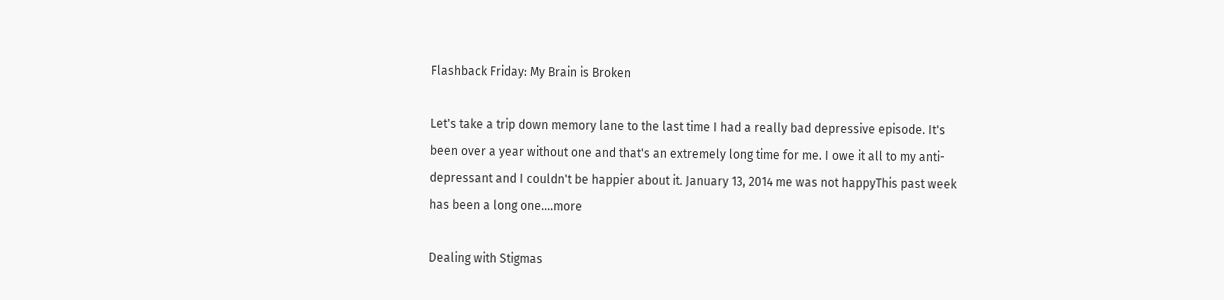Flashback Friday: My Brain is Broken

Let's take a trip down memory lane to the last time I had a really bad depressive episode. It's been over a year without one and that's an extremely long time for me. I owe it all to my anti-depressant and I couldn't be happier about it. January 13, 2014 me was not happyThis past week has been a long one....more

Dealing with Stigmas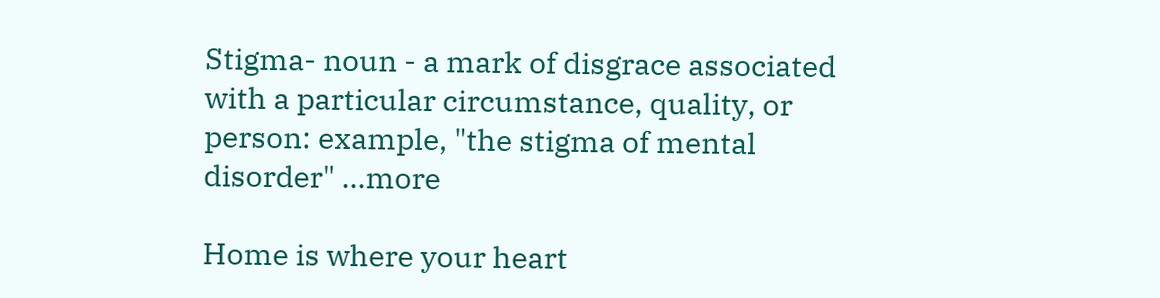Stigma- noun - a mark of disgrace associated with a particular circumstance, quality, or person: example, "the stigma of mental disorder" ...more

Home is where your heart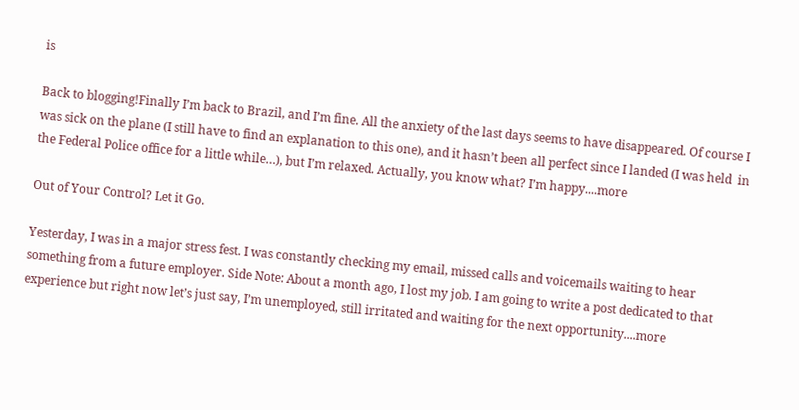is

Back to blogging!Finally I’m back to Brazil, and I’m fine. All the anxiety of the last days seems to have disappeared. Of course I was sick on the plane (I still have to find an explanation to this one), and it hasn’t been all perfect since I landed (I was held  in the Federal Police office for a little while…), but I’m relaxed. Actually, you know what? I’m happy....more

Out of Your Control? Let it Go.

Yesterday, I was in a major stress fest. I was constantly checking my email, missed calls and voicemails waiting to hear something from a future employer. Side Note: About a month ago, I lost my job. I am going to write a post dedicated to that experience but right now let’s just say, I’m unemployed, still irritated and waiting for the next opportunity....more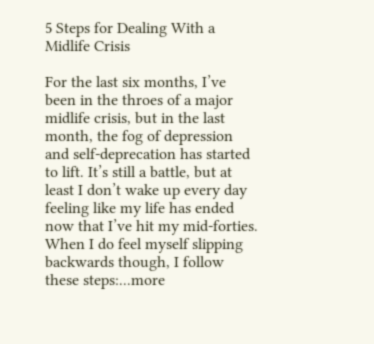5 Steps for Dealing With a Midlife Crisis

For the last six months, I’ve been in the throes of a major midlife crisis, but in the last month, the fog of depression and self-deprecation has started to lift. It’s still a battle, but at least I don’t wake up every day feeling like my life has ended now that I’ve hit my mid-forties. When I do feel myself slipping backwards though, I follow these steps:...more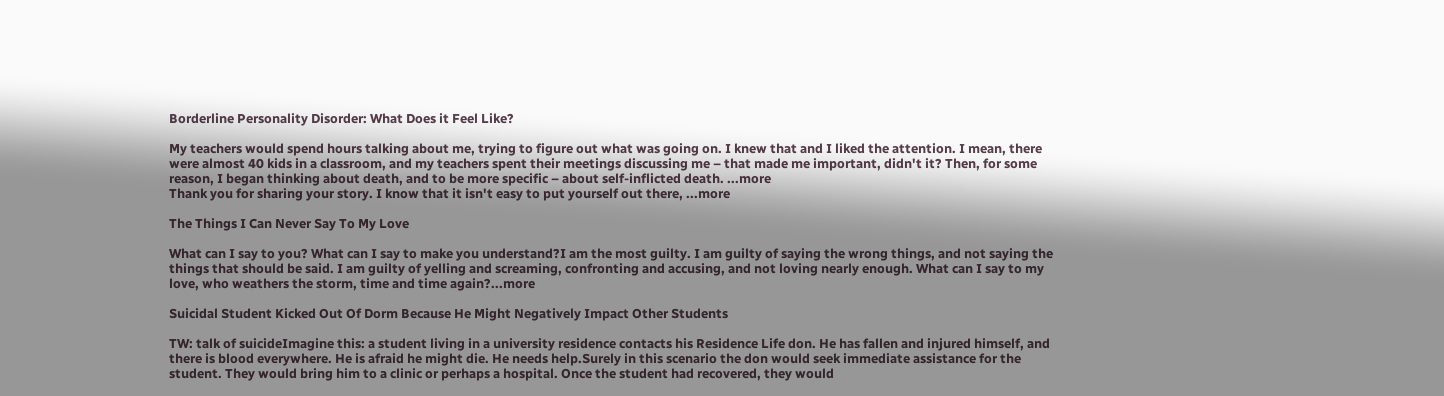Borderline Personality Disorder: What Does it Feel Like?

My teachers would spend hours talking about me, trying to figure out what was going on. I knew that and I liked the attention. I mean, there were almost 40 kids in a classroom, and my teachers spent their meetings discussing me – that made me important, didn't it? Then, for some reason, I began thinking about death, and to be more specific – about self-inflicted death. ...more
Thank you for sharing your story. I know that it isn't easy to put yourself out there, ...more

The Things I Can Never Say To My Love

What can I say to you? What can I say to make you understand?I am the most guilty. I am guilty of saying the wrong things, and not saying the things that should be said. I am guilty of yelling and screaming, confronting and accusing, and not loving nearly enough. What can I say to my love, who weathers the storm, time and time again?...more

Suicidal Student Kicked Out Of Dorm Because He Might Negatively Impact Other Students

TW: talk of suicideImagine this: a student living in a university residence contacts his Residence Life don. He has fallen and injured himself, and there is blood everywhere. He is afraid he might die. He needs help.Surely in this scenario the don would seek immediate assistance for the student. They would bring him to a clinic or perhaps a hospital. Once the student had recovered, they would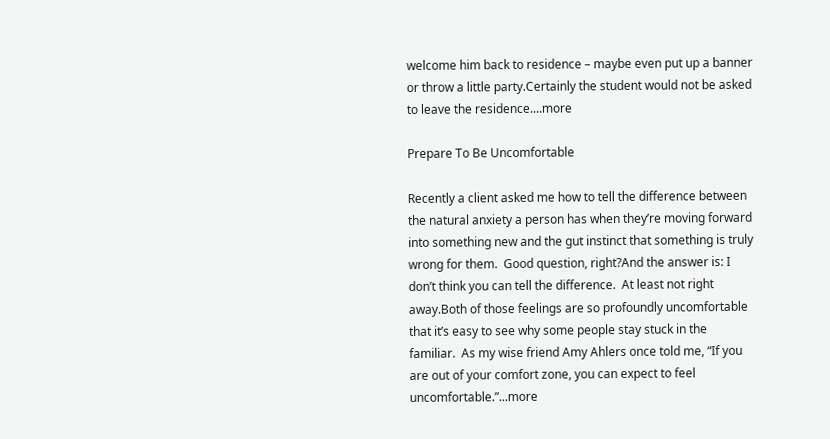welcome him back to residence – maybe even put up a banner or throw a little party.Certainly the student would not be asked to leave the residence....more

Prepare To Be Uncomfortable

Recently a client asked me how to tell the difference between the natural anxiety a person has when they’re moving forward into something new and the gut instinct that something is truly wrong for them.  Good question, right?And the answer is: I don’t think you can tell the difference.  At least not right away.Both of those feelings are so profoundly uncomfortable that it’s easy to see why some people stay stuck in the familiar.  As my wise friend Amy Ahlers once told me, “If you are out of your comfort zone, you can expect to feel uncomfortable.”...more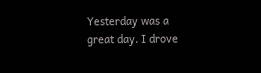Yesterday was a great day. I drove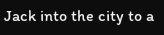Jack into the city to a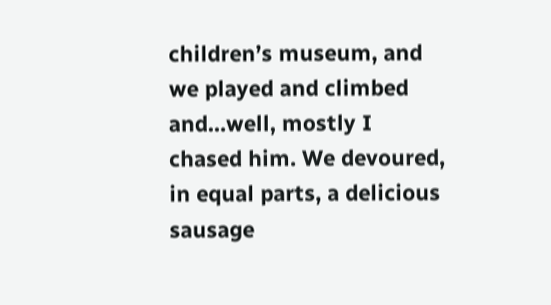children’s museum, and we played and climbed and…well, mostly I chased him. We devoured, in equal parts, a delicious sausage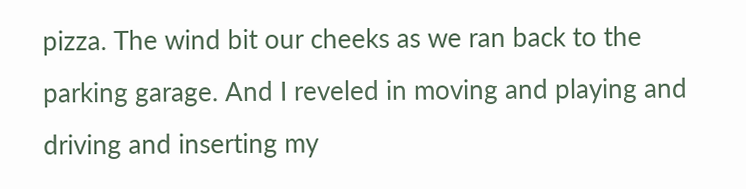pizza. The wind bit our cheeks as we ran back to the parking garage. And I reveled in moving and playing and driving and inserting my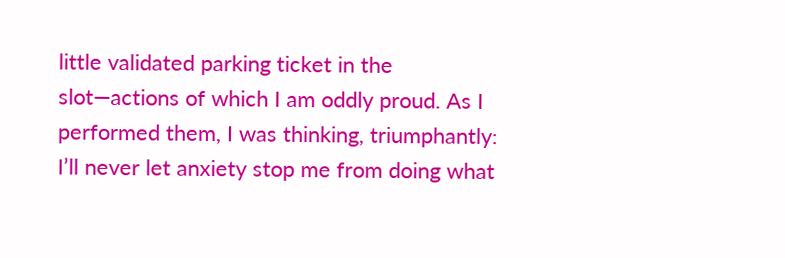little validated parking ticket in the slot—actions of which I am oddly proud. As I performed them, I was thinking, triumphantly: I’ll never let anxiety stop me from doing what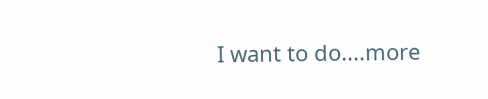I want to do....more